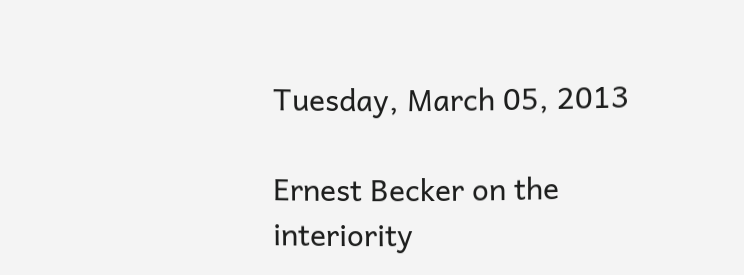Tuesday, March 05, 2013

Ernest Becker on the interiority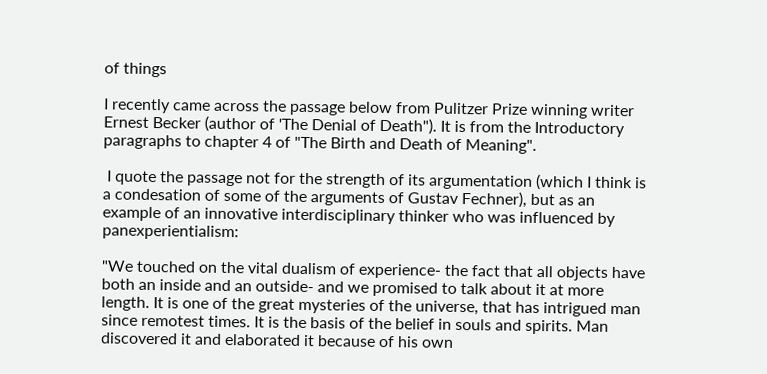of things

I recently came across the passage below from Pulitzer Prize winning writer Ernest Becker (author of 'The Denial of Death"). It is from the Introductory paragraphs to chapter 4 of "The Birth and Death of Meaning".

 I quote the passage not for the strength of its argumentation (which I think is a condesation of some of the arguments of Gustav Fechner), but as an example of an innovative interdisciplinary thinker who was influenced by panexperientialism:

"We touched on the vital dualism of experience- the fact that all objects have both an inside and an outside- and we promised to talk about it at more length. It is one of the great mysteries of the universe, that has intrigued man since remotest times. It is the basis of the belief in souls and spirits. Man discovered it and elaborated it because of his own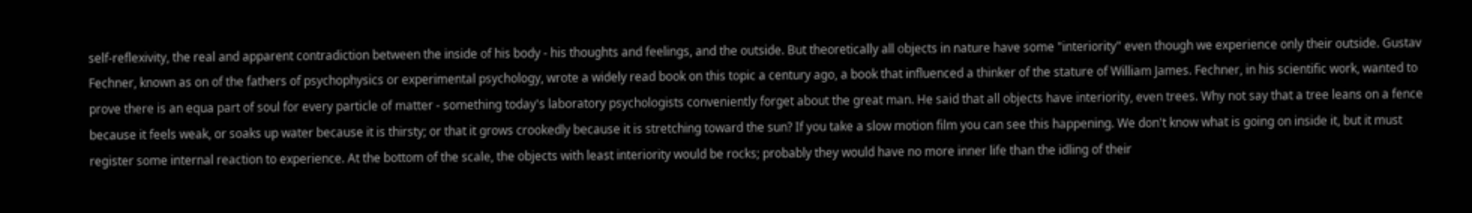self-reflexivity, the real and apparent contradiction between the inside of his body - his thoughts and feelings, and the outside. But theoretically all objects in nature have some "interiority" even though we experience only their outside. Gustav Fechner, known as on of the fathers of psychophysics or experimental psychology, wrote a widely read book on this topic a century ago, a book that influenced a thinker of the stature of William James. Fechner, in his scientific work, wanted to prove there is an equa part of soul for every particle of matter - something today's laboratory psychologists conveniently forget about the great man. He said that all objects have interiority, even trees. Why not say that a tree leans on a fence because it feels weak, or soaks up water because it is thirsty; or that it grows crookedly because it is stretching toward the sun? If you take a slow motion film you can see this happening. We don't know what is going on inside it, but it must register some internal reaction to experience. At the bottom of the scale, the objects with least interiority would be rocks; probably they would have no more inner life than the idling of their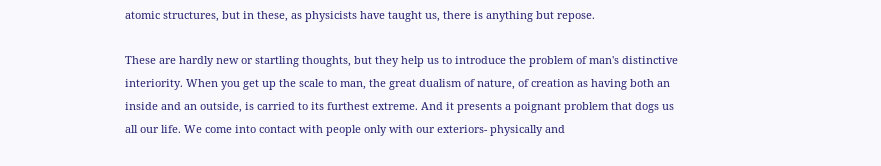atomic structures, but in these, as physicists have taught us, there is anything but repose.

These are hardly new or startling thoughts, but they help us to introduce the problem of man's distinctive interiority. When you get up the scale to man, the great dualism of nature, of creation as having both an inside and an outside, is carried to its furthest extreme. And it presents a poignant problem that dogs us all our life. We come into contact with people only with our exteriors- physically and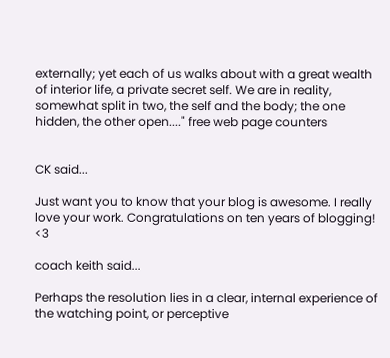externally; yet each of us walks about with a great wealth of interior life, a private secret self. We are in reality, somewhat split in two, the self and the body; the one hidden, the other open...." free web page counters


CK said...

Just want you to know that your blog is awesome. I really love your work. Congratulations on ten years of blogging! <3

coach keith said...

Perhaps the resolution lies in a clear, internal experience of the watching point, or perceptive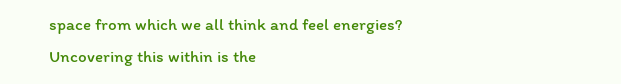space from which we all think and feel energies?
Uncovering this within is the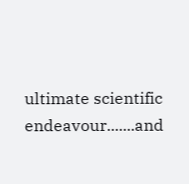ultimate scientific endeavour.......and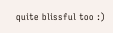quite blissful too :)